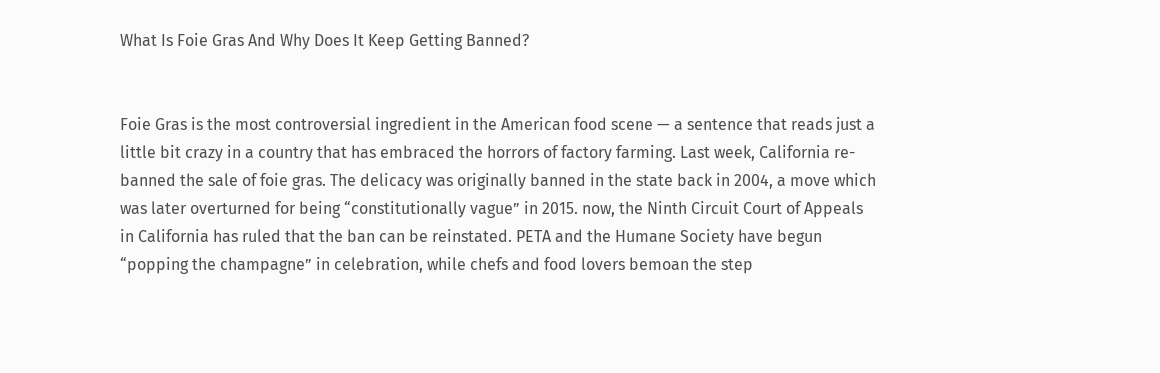What Is Foie Gras And Why Does It Keep Getting Banned?


Foie Gras is the most controversial ingredient in the American food scene — a sentence that reads just a little bit crazy in a country that has embraced the horrors of factory farming. Last week, California re-banned the sale of foie gras. The delicacy was originally banned in the state back in 2004, a move which was later overturned for being “constitutionally vague” in 2015. now, the Ninth Circuit Court of Appeals in California has ruled that the ban can be reinstated. PETA and the Humane Society have begun “popping the champagne” in celebration, while chefs and food lovers bemoan the step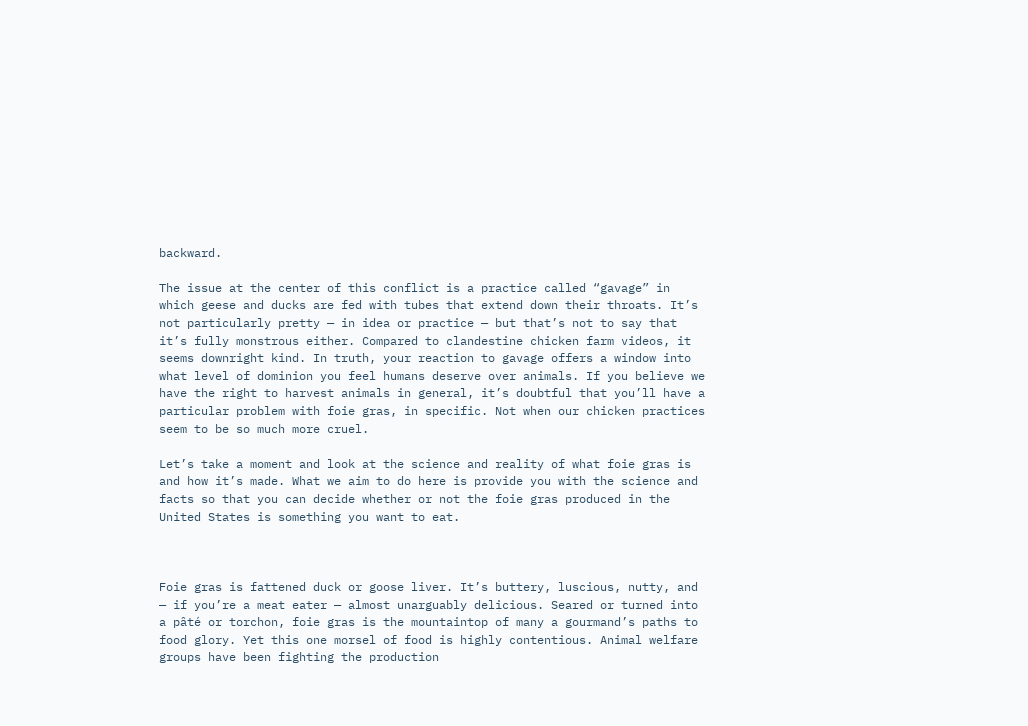backward.

The issue at the center of this conflict is a practice called “gavage” in which geese and ducks are fed with tubes that extend down their throats. It’s not particularly pretty — in idea or practice — but that’s not to say that it’s fully monstrous either. Compared to clandestine chicken farm videos, it seems downright kind. In truth, your reaction to gavage offers a window into what level of dominion you feel humans deserve over animals. If you believe we have the right to harvest animals in general, it’s doubtful that you’ll have a particular problem with foie gras, in specific. Not when our chicken practices seem to be so much more cruel.

Let’s take a moment and look at the science and reality of what foie gras is and how it’s made. What we aim to do here is provide you with the science and facts so that you can decide whether or not the foie gras produced in the United States is something you want to eat.



Foie gras is fattened duck or goose liver. It’s buttery, luscious, nutty, and — if you’re a meat eater — almost unarguably delicious. Seared or turned into a pâté or torchon, foie gras is the mountaintop of many a gourmand’s paths to food glory. Yet this one morsel of food is highly contentious. Animal welfare groups have been fighting the production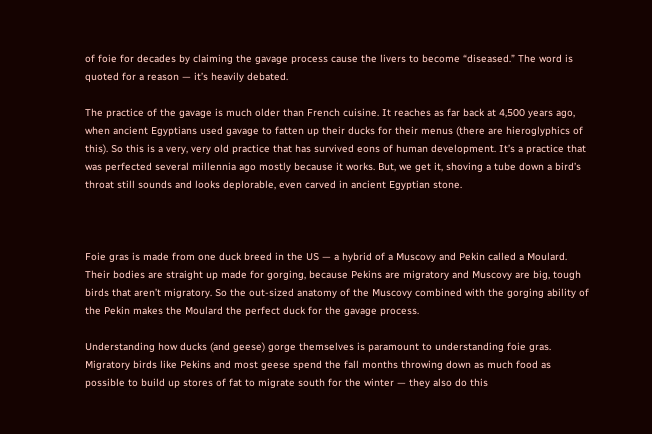of foie for decades by claiming the gavage process cause the livers to become “diseased.” The word is quoted for a reason — it’s heavily debated.

The practice of the gavage is much older than French cuisine. It reaches as far back at 4,500 years ago, when ancient Egyptians used gavage to fatten up their ducks for their menus (there are hieroglyphics of this). So this is a very, very old practice that has survived eons of human development. It’s a practice that was perfected several millennia ago mostly because it works. But, we get it, shoving a tube down a bird’s throat still sounds and looks deplorable, even carved in ancient Egyptian stone.



Foie gras is made from one duck breed in the US — a hybrid of a Muscovy and Pekin called a Moulard. Their bodies are straight up made for gorging, because Pekins are migratory and Muscovy are big, tough birds that aren’t migratory. So the out-sized anatomy of the Muscovy combined with the gorging ability of the Pekin makes the Moulard the perfect duck for the gavage process.

Understanding how ducks (and geese) gorge themselves is paramount to understanding foie gras. Migratory birds like Pekins and most geese spend the fall months throwing down as much food as possible to build up stores of fat to migrate south for the winter — they also do this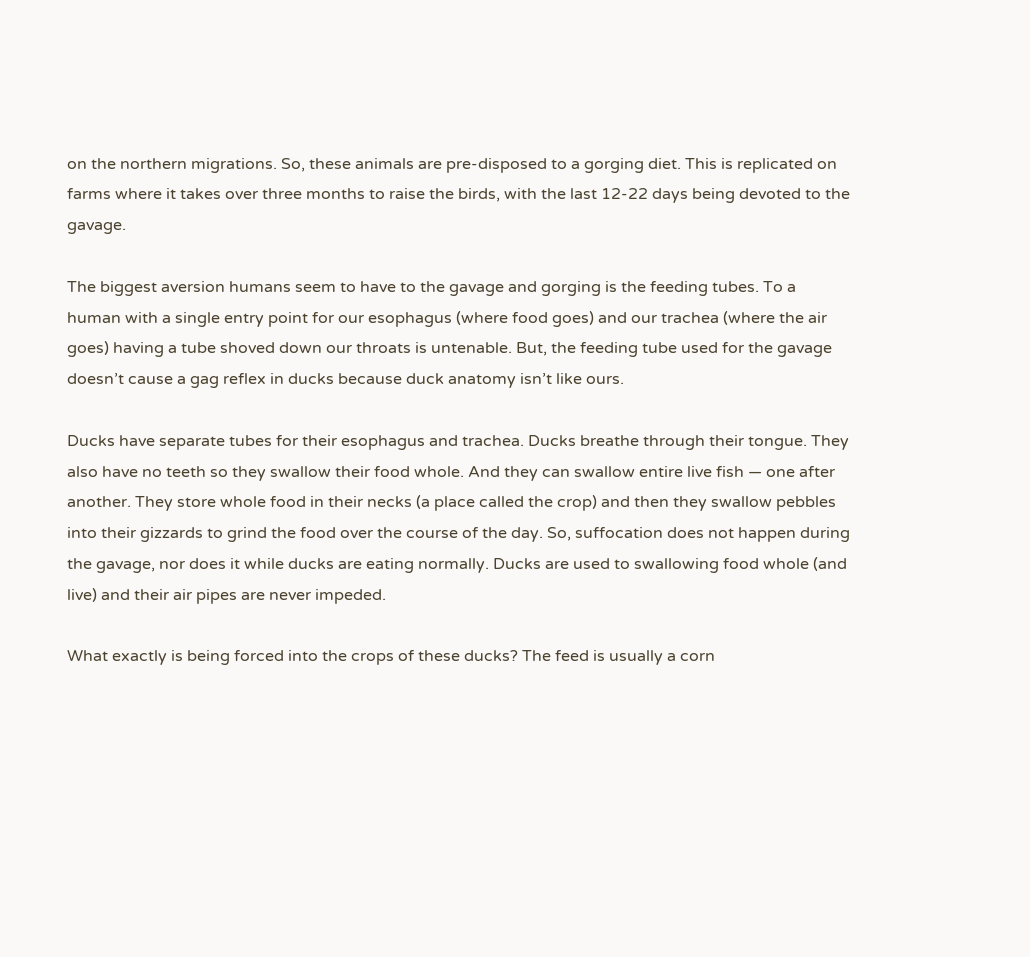on the northern migrations. So, these animals are pre-disposed to a gorging diet. This is replicated on farms where it takes over three months to raise the birds, with the last 12-22 days being devoted to the gavage.

The biggest aversion humans seem to have to the gavage and gorging is the feeding tubes. To a human with a single entry point for our esophagus (where food goes) and our trachea (where the air goes) having a tube shoved down our throats is untenable. But, the feeding tube used for the gavage doesn’t cause a gag reflex in ducks because duck anatomy isn’t like ours.

Ducks have separate tubes for their esophagus and trachea. Ducks breathe through their tongue. They also have no teeth so they swallow their food whole. And they can swallow entire live fish — one after another. They store whole food in their necks (a place called the crop) and then they swallow pebbles into their gizzards to grind the food over the course of the day. So, suffocation does not happen during the gavage, nor does it while ducks are eating normally. Ducks are used to swallowing food whole (and live) and their air pipes are never impeded.

What exactly is being forced into the crops of these ducks? The feed is usually a corn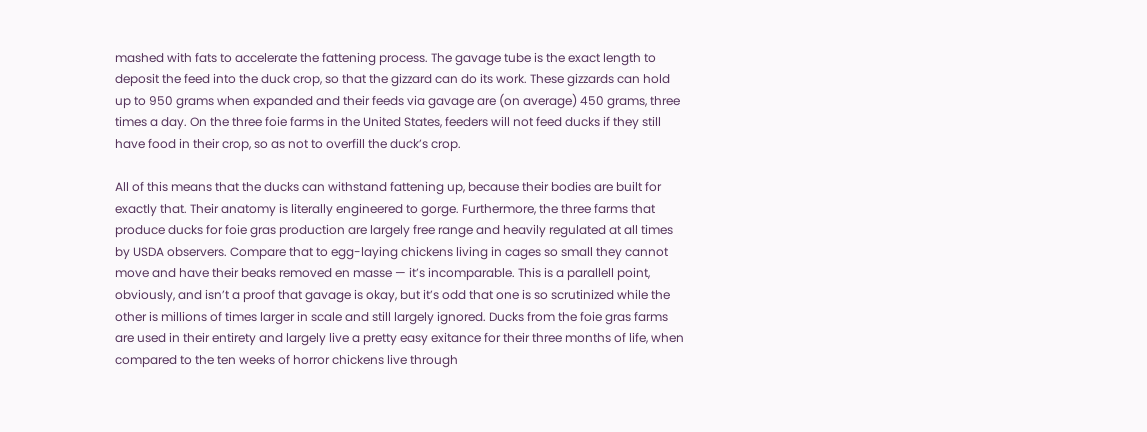mashed with fats to accelerate the fattening process. The gavage tube is the exact length to deposit the feed into the duck crop, so that the gizzard can do its work. These gizzards can hold up to 950 grams when expanded and their feeds via gavage are (on average) 450 grams, three times a day. On the three foie farms in the United States, feeders will not feed ducks if they still have food in their crop, so as not to overfill the duck’s crop.

All of this means that the ducks can withstand fattening up, because their bodies are built for exactly that. Their anatomy is literally engineered to gorge. Furthermore, the three farms that produce ducks for foie gras production are largely free range and heavily regulated at all times by USDA observers. Compare that to egg-laying chickens living in cages so small they cannot move and have their beaks removed en masse — it’s incomparable. This is a parallell point, obviously, and isn’t a proof that gavage is okay, but it’s odd that one is so scrutinized while the other is millions of times larger in scale and still largely ignored. Ducks from the foie gras farms are used in their entirety and largely live a pretty easy exitance for their three months of life, when compared to the ten weeks of horror chickens live through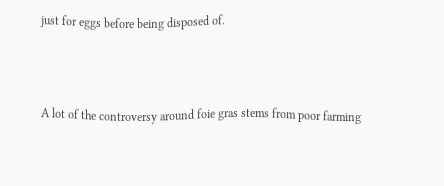just for eggs before being disposed of.



A lot of the controversy around foie gras stems from poor farming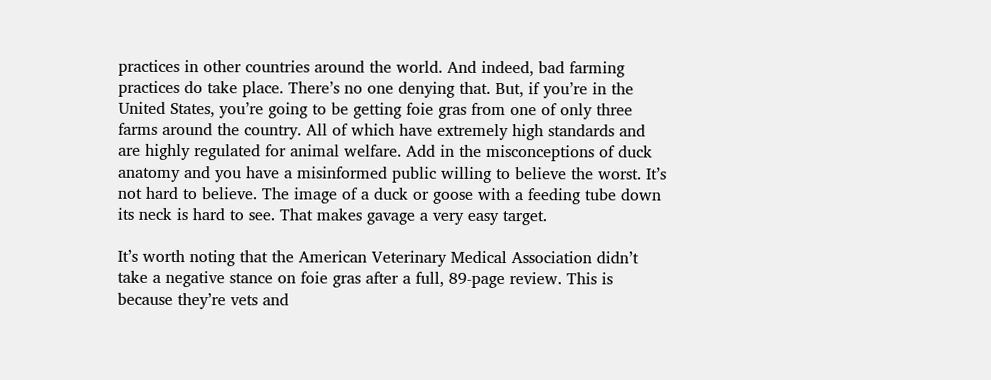practices in other countries around the world. And indeed, bad farming practices do take place. There’s no one denying that. But, if you’re in the United States, you’re going to be getting foie gras from one of only three farms around the country. All of which have extremely high standards and are highly regulated for animal welfare. Add in the misconceptions of duck anatomy and you have a misinformed public willing to believe the worst. It’s not hard to believe. The image of a duck or goose with a feeding tube down its neck is hard to see. That makes gavage a very easy target.

It’s worth noting that the American Veterinary Medical Association didn’t take a negative stance on foie gras after a full, 89-page review. This is because they’re vets and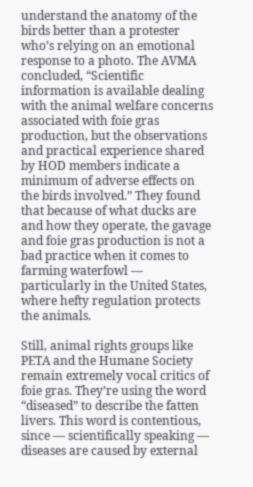understand the anatomy of the birds better than a protester who’s relying on an emotional response to a photo. The AVMA concluded, “Scientific information is available dealing with the animal welfare concerns associated with foie gras production, but the observations and practical experience shared by HOD members indicate a minimum of adverse effects on the birds involved.” They found that because of what ducks are and how they operate, the gavage and foie gras production is not a bad practice when it comes to farming waterfowl — particularly in the United States, where hefty regulation protects the animals.

Still, animal rights groups like PETA and the Humane Society remain extremely vocal critics of foie gras. They’re using the word “diseased” to describe the fatten livers. This word is contentious, since — scientifically speaking — diseases are caused by external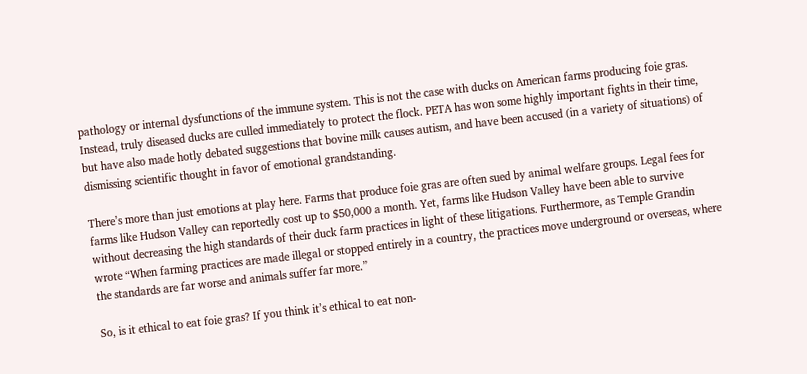pathology or internal dysfunctions of the immune system. This is not the case with ducks on American farms producing foie gras. Instead, truly diseased ducks are culled immediately to protect the flock. PETA has won some highly important fights in their time, but have also made hotly debated suggestions that bovine milk causes autism, and have been accused (in a variety of situations) of dismissing scientific thought in favor of emotional grandstanding.

There’s more than just emotions at play here. Farms that produce foie gras are often sued by animal welfare groups. Legal fees for farms like Hudson Valley can reportedly cost up to $50,000 a month. Yet, farms like Hudson Valley have been able to survive without decreasing the high standards of their duck farm practices in light of these litigations. Furthermore, as Temple Grandin wrote “When farming practices are made illegal or stopped entirely in a country, the practices move underground or overseas, where the standards are far worse and animals suffer far more.”

So, is it ethical to eat foie gras? If you think it’s ethical to eat non-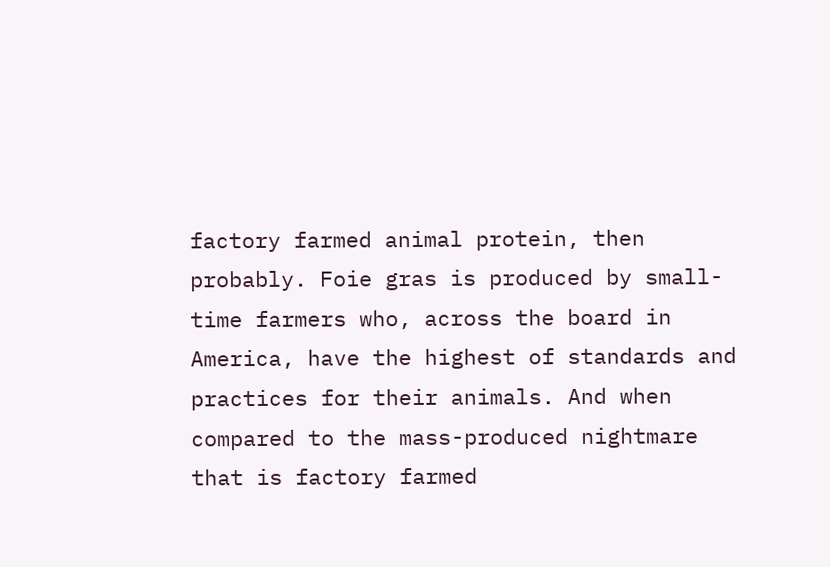factory farmed animal protein, then probably. Foie gras is produced by small-time farmers who, across the board in America, have the highest of standards and practices for their animals. And when compared to the mass-produced nightmare that is factory farmed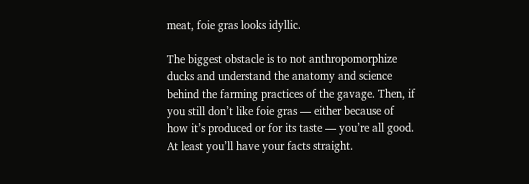meat, foie gras looks idyllic.

The biggest obstacle is to not anthropomorphize ducks and understand the anatomy and science behind the farming practices of the gavage. Then, if you still don’t like foie gras — either because of how it’s produced or for its taste — you’re all good. At least you’ll have your facts straight.